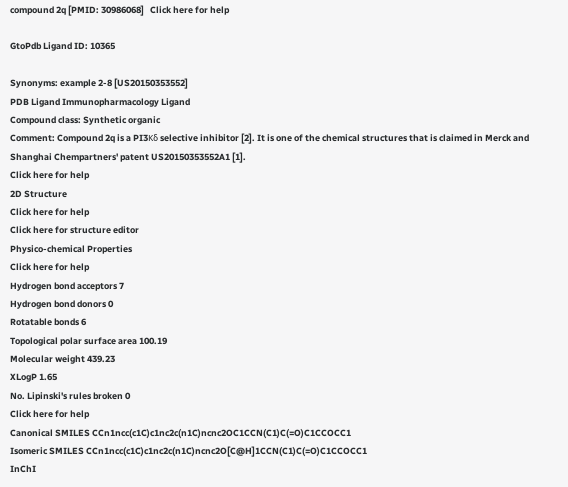compound 2q [PMID: 30986068]   Click here for help

GtoPdb Ligand ID: 10365

Synonyms: example 2-8 [US20150353552]
PDB Ligand Immunopharmacology Ligand
Compound class: Synthetic organic
Comment: Compound 2q is a PI3Kδ selective inhibitor [2]. It is one of the chemical structures that is claimed in Merck and Shanghai Chempartners' patent US20150353552A1 [1].
Click here for help
2D Structure
Click here for help
Click here for structure editor
Physico-chemical Properties
Click here for help
Hydrogen bond acceptors 7
Hydrogen bond donors 0
Rotatable bonds 6
Topological polar surface area 100.19
Molecular weight 439.23
XLogP 1.65
No. Lipinski's rules broken 0
Click here for help
Canonical SMILES CCn1ncc(c1C)c1nc2c(n1C)ncnc2OC1CCN(C1)C(=O)C1CCOCC1
Isomeric SMILES CCn1ncc(c1C)c1nc2c(n1C)ncnc2O[C@H]1CCN(C1)C(=O)C1CCOCC1
InChI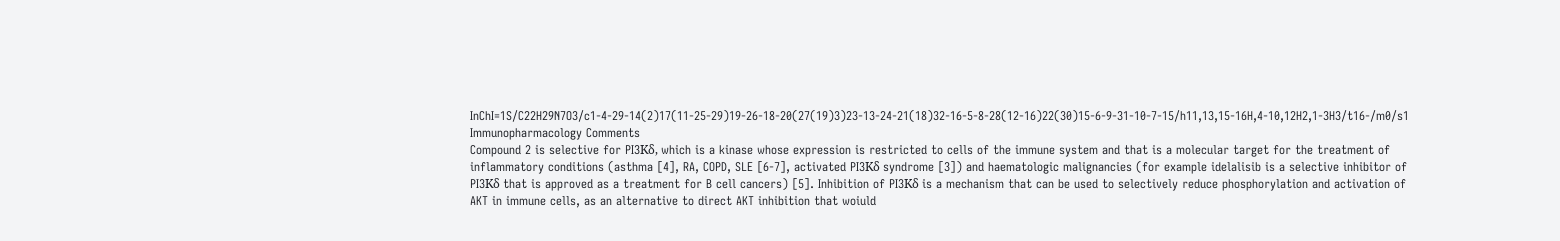InChI=1S/C22H29N7O3/c1-4-29-14(2)17(11-25-29)19-26-18-20(27(19)3)23-13-24-21(18)32-16-5-8-28(12-16)22(30)15-6-9-31-10-7-15/h11,13,15-16H,4-10,12H2,1-3H3/t16-/m0/s1
Immunopharmacology Comments
Compound 2 is selective for PI3Kδ, which is a kinase whose expression is restricted to cells of the immune system and that is a molecular target for the treatment of inflammatory conditions (asthma [4], RA, COPD, SLE [6-7], activated PI3Kδ syndrome [3]) and haematologic malignancies (for example idelalisib is a selective inhibitor of PI3Kδ that is approved as a treatment for B cell cancers) [5]. Inhibition of PI3Kδ is a mechanism that can be used to selectively reduce phosphorylation and activation of AKT in immune cells, as an alternative to direct AKT inhibition that woiuld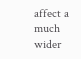affect a much wider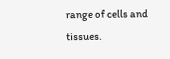range of cells and tissues.